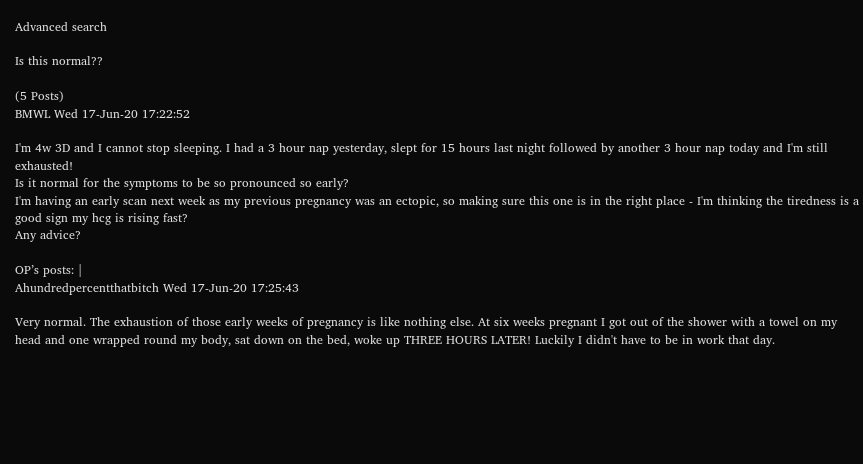Advanced search

Is this normal??

(5 Posts)
BMWL Wed 17-Jun-20 17:22:52

I'm 4w 3D and I cannot stop sleeping. I had a 3 hour nap yesterday, slept for 15 hours last night followed by another 3 hour nap today and I'm still exhausted!
Is it normal for the symptoms to be so pronounced so early?
I'm having an early scan next week as my previous pregnancy was an ectopic, so making sure this one is in the right place - I'm thinking the tiredness is a good sign my hcg is rising fast?
Any advice?

OP’s posts: |
Ahundredpercentthatbitch Wed 17-Jun-20 17:25:43

Very normal. The exhaustion of those early weeks of pregnancy is like nothing else. At six weeks pregnant I got out of the shower with a towel on my head and one wrapped round my body, sat down on the bed, woke up THREE HOURS LATER! Luckily I didn't have to be in work that day.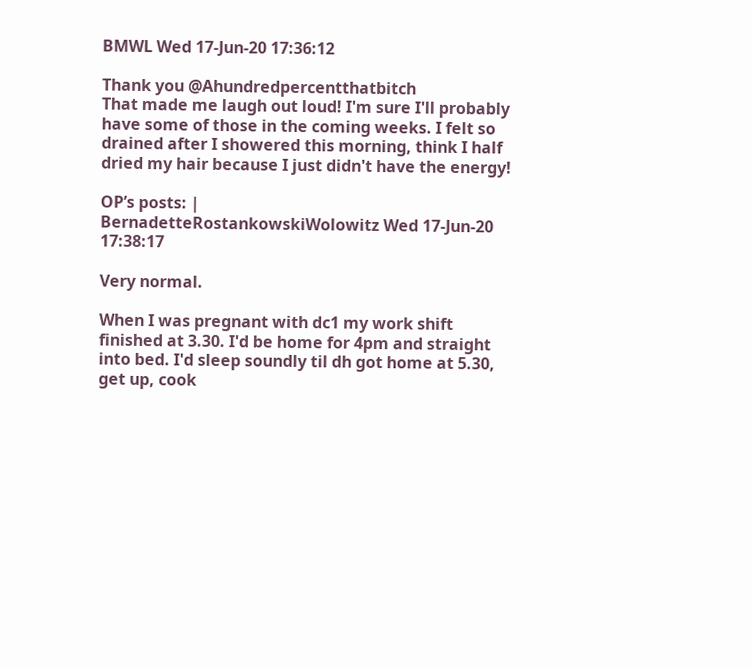BMWL Wed 17-Jun-20 17:36:12

Thank you @Ahundredpercentthatbitch
That made me laugh out loud! I'm sure I'll probably have some of those in the coming weeks. I felt so drained after I showered this morning, think I half dried my hair because I just didn't have the energy!

OP’s posts: |
BernadetteRostankowskiWolowitz Wed 17-Jun-20 17:38:17

Very normal.

When I was pregnant with dc1 my work shift finished at 3.30. I'd be home for 4pm and straight into bed. I'd sleep soundly til dh got home at 5.30, get up, cook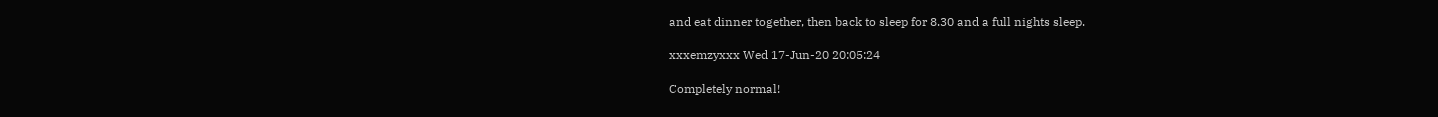and eat dinner together, then back to sleep for 8.30 and a full nights sleep.

xxxemzyxxx Wed 17-Jun-20 20:05:24

Completely normal!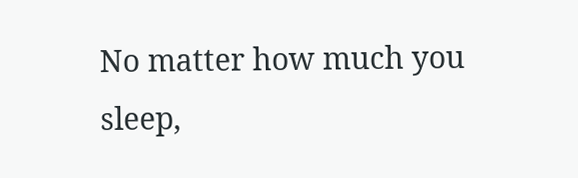No matter how much you sleep,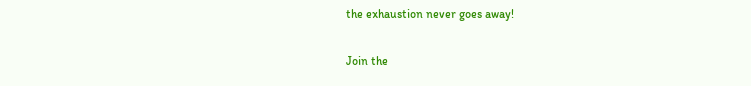the exhaustion never goes away!

Join the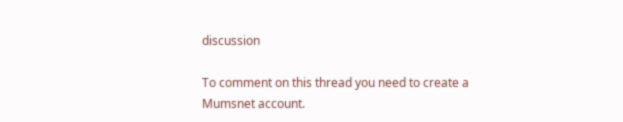discussion

To comment on this thread you need to create a Mumsnet account.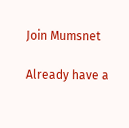Join Mumsnet

Already have a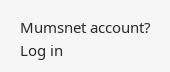Mumsnet account? Log in